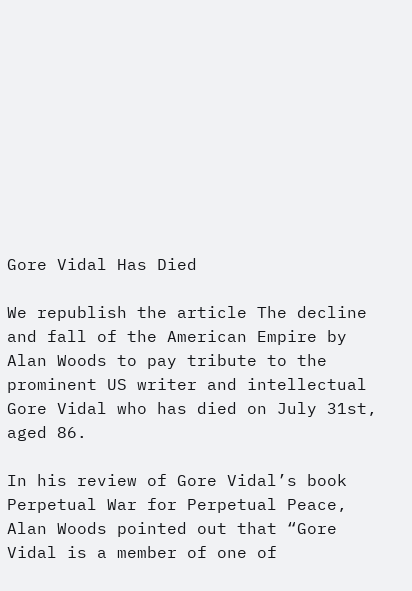Gore Vidal Has Died

We republish the article The decline and fall of the American Empire by Alan Woods to pay tribute to the prominent US writer and intellectual Gore Vidal who has died on July 31st, aged 86.

In his review of Gore Vidal’s book Perpetual War for Perpetual Peace, Alan Woods pointed out that “Gore Vidal is a member of one of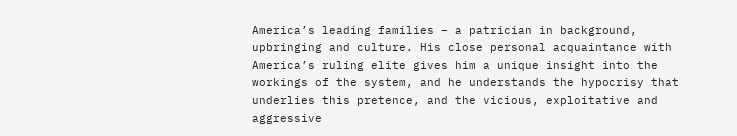America’s leading families – a patrician in background, upbringing and culture. His close personal acquaintance with America’s ruling elite gives him a unique insight into the workings of the system, and he understands the hypocrisy that underlies this pretence, and the vicious, exploitative and aggressive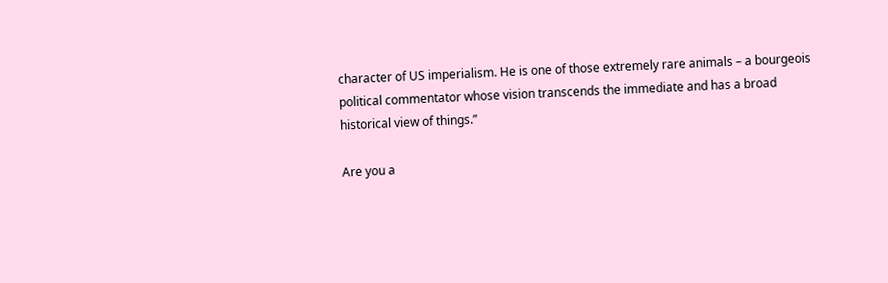character of US imperialism. He is one of those extremely rare animals – a bourgeois political commentator whose vision transcends the immediate and has a broad historical view of things.”

Are you a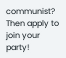communist?
Then apply to join your party!